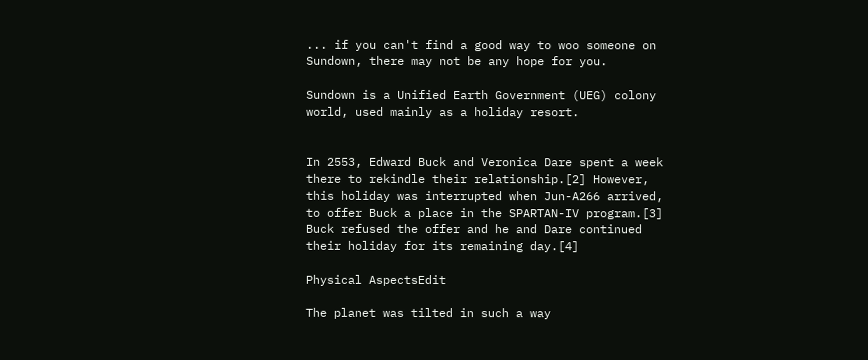... if you can't find a good way to woo someone on Sundown, there may not be any hope for you.

Sundown is a Unified Earth Government (UEG) colony world, used mainly as a holiday resort.


In 2553, Edward Buck and Veronica Dare spent a week there to rekindle their relationship.[2] However, this holiday was interrupted when Jun-A266 arrived, to offer Buck a place in the SPARTAN-IV program.[3] Buck refused the offer and he and Dare continued their holiday for its remaining day.[4]

Physical AspectsEdit

The planet was tilted in such a way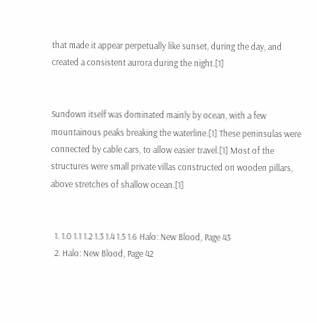that made it appear perpetually like sunset, during the day, and created a consistent aurora during the night.[1]


Sundown itself was dominated mainly by ocean, with a few mountainous peaks breaking the waterline.[1] These peninsulas were connected by cable cars, to allow easier travel.[1] Most of the structures were small private villas constructed on wooden pillars, above stretches of shallow ocean.[1]


  1. 1.0 1.1 1.2 1.3 1.4 1.5 1.6 Halo: New Blood, Page 43
  2. Halo: New Blood, Page 42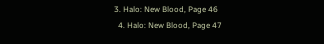3. Halo: New Blood, Page 46
  4. Halo: New Blood, Page 47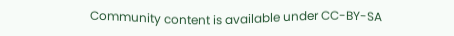Community content is available under CC-BY-SA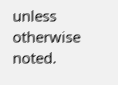unless otherwise noted.